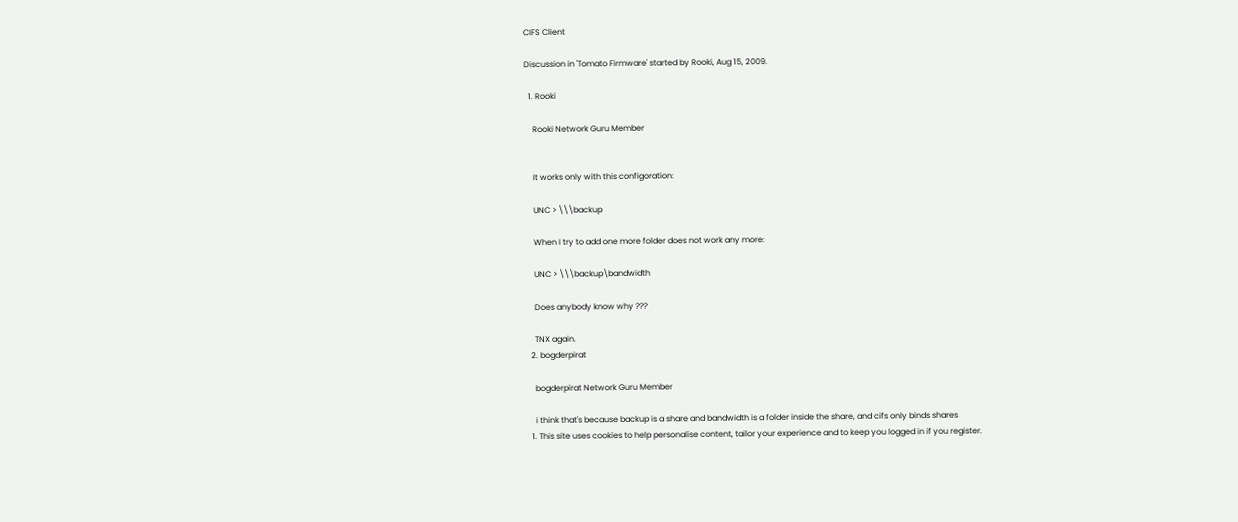CIFS Client

Discussion in 'Tomato Firmware' started by Rooki, Aug 15, 2009.

  1. Rooki

    Rooki Network Guru Member


    It works only with this configoration:

    UNC > \\\backup

    When I try to add one more folder does not work any more:

    UNC > \\\backup\bandwidth

    Does anybody know why ???

    TNX again.
  2. bogderpirat

    bogderpirat Network Guru Member

    i think that's because backup is a share and bandwidth is a folder inside the share, and cifs only binds shares
  1. This site uses cookies to help personalise content, tailor your experience and to keep you logged in if you register.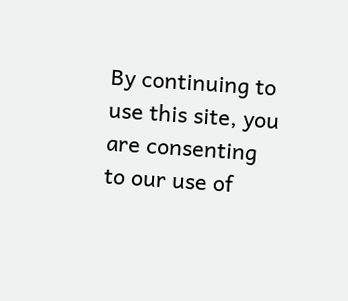By continuing to use this site, you are consenting to our use of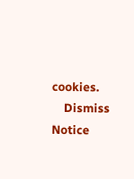cookies.
    Dismiss Notice